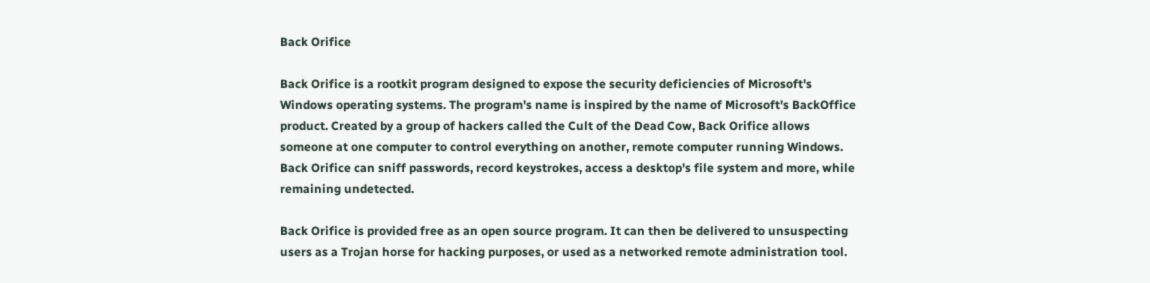Back Orifice

Back Orifice is a rootkit program designed to expose the security deficiencies of Microsoft's Windows operating systems. The program's name is inspired by the name of Microsoft's BackOffice product. Created by a group of hackers called the Cult of the Dead Cow, Back Orifice allows someone at one computer to control everything on another, remote computer running Windows. Back Orifice can sniff passwords, record keystrokes, access a desktop's file system and more, while remaining undetected.

Back Orifice is provided free as an open source program. It can then be delivered to unsuspecting users as a Trojan horse for hacking purposes, or used as a networked remote administration tool.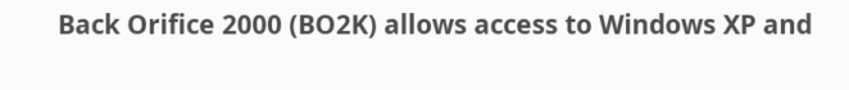Back Orifice 2000 (BO2K) allows access to Windows XP and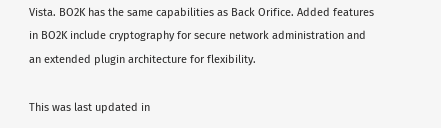Vista. BO2K has the same capabilities as Back Orifice. Added features in BO2K include cryptography for secure network administration and an extended plugin architecture for flexibility.

This was last updated in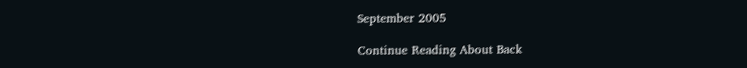September 2005

Continue Reading About Back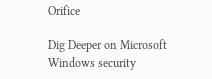Orifice

Dig Deeper on Microsoft Windows security